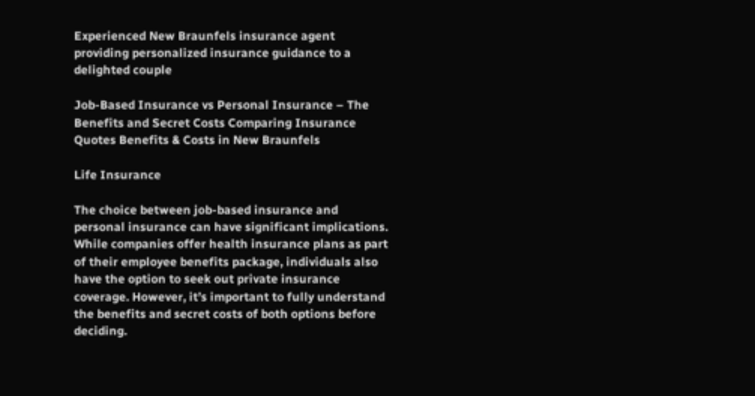Experienced New Braunfels insurance agent providing personalized insurance guidance to a delighted couple

Job-Based Insurance vs Personal Insurance – The Benefits and Secret Costs Comparing Insurance Quotes Benefits & Costs in New Braunfels

Life Insurance

The choice between job-based insurance and personal insurance can have significant implications. While companies offer health insurance plans as part of their employee benefits package, individuals also have the option to seek out private insurance coverage. However, it’s important to fully understand the benefits and secret costs of both options before deciding.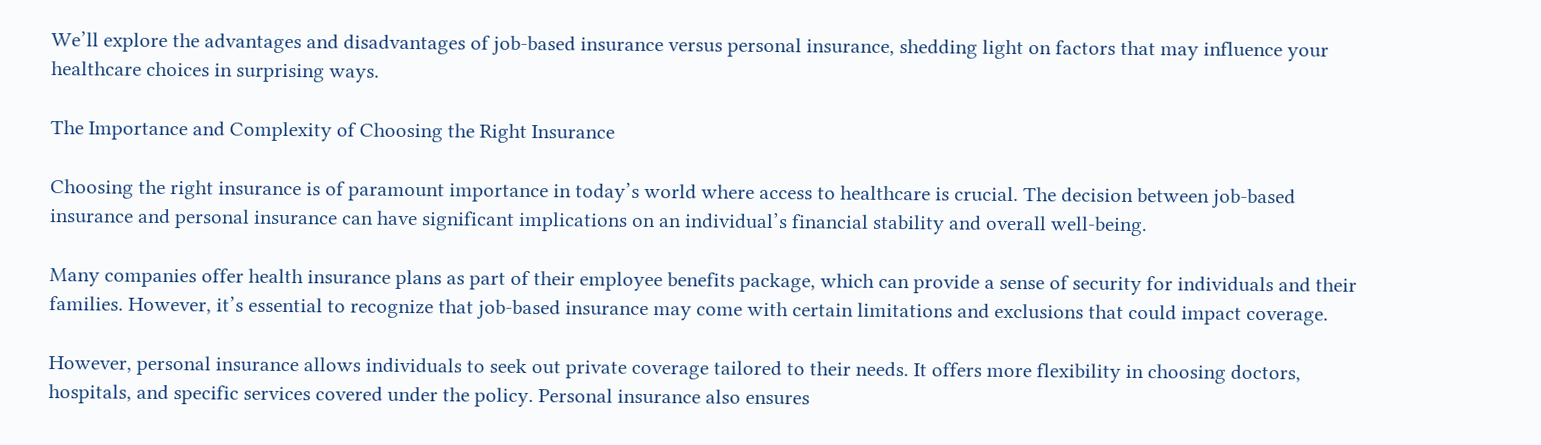We’ll explore the advantages and disadvantages of job-based insurance versus personal insurance, shedding light on factors that may influence your healthcare choices in surprising ways.

The Importance and Complexity of Choosing the Right Insurance

Choosing the right insurance is of paramount importance in today’s world where access to healthcare is crucial. The decision between job-based insurance and personal insurance can have significant implications on an individual’s financial stability and overall well-being.

Many companies offer health insurance plans as part of their employee benefits package, which can provide a sense of security for individuals and their families. However, it’s essential to recognize that job-based insurance may come with certain limitations and exclusions that could impact coverage.

However, personal insurance allows individuals to seek out private coverage tailored to their needs. It offers more flexibility in choosing doctors, hospitals, and specific services covered under the policy. Personal insurance also ensures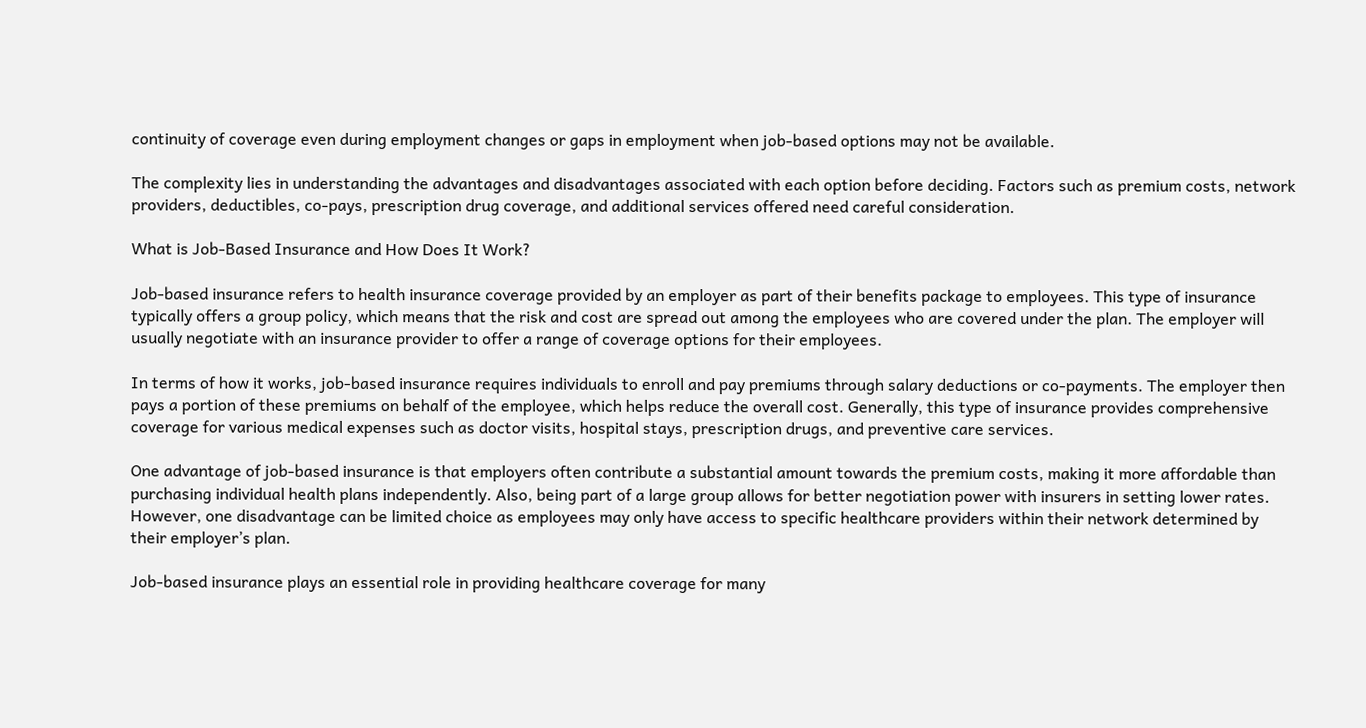continuity of coverage even during employment changes or gaps in employment when job-based options may not be available.

The complexity lies in understanding the advantages and disadvantages associated with each option before deciding. Factors such as premium costs, network providers, deductibles, co-pays, prescription drug coverage, and additional services offered need careful consideration.

What is Job-Based Insurance and How Does It Work?

Job-based insurance refers to health insurance coverage provided by an employer as part of their benefits package to employees. This type of insurance typically offers a group policy, which means that the risk and cost are spread out among the employees who are covered under the plan. The employer will usually negotiate with an insurance provider to offer a range of coverage options for their employees.

In terms of how it works, job-based insurance requires individuals to enroll and pay premiums through salary deductions or co-payments. The employer then pays a portion of these premiums on behalf of the employee, which helps reduce the overall cost. Generally, this type of insurance provides comprehensive coverage for various medical expenses such as doctor visits, hospital stays, prescription drugs, and preventive care services.

One advantage of job-based insurance is that employers often contribute a substantial amount towards the premium costs, making it more affordable than purchasing individual health plans independently. Also, being part of a large group allows for better negotiation power with insurers in setting lower rates. However, one disadvantage can be limited choice as employees may only have access to specific healthcare providers within their network determined by their employer’s plan.

Job-based insurance plays an essential role in providing healthcare coverage for many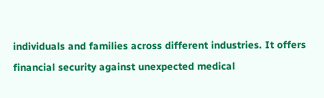individuals and families across different industries. It offers financial security against unexpected medical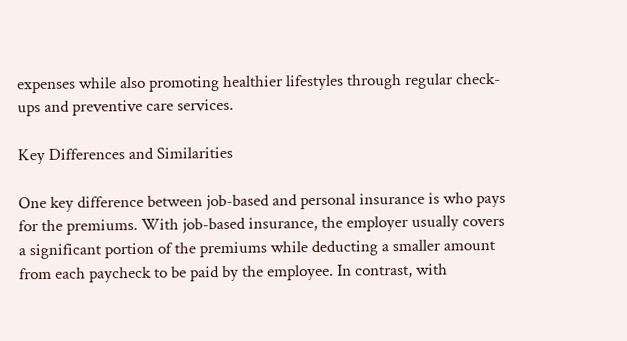expenses while also promoting healthier lifestyles through regular check-ups and preventive care services.

Key Differences and Similarities

One key difference between job-based and personal insurance is who pays for the premiums. With job-based insurance, the employer usually covers a significant portion of the premiums while deducting a smaller amount from each paycheck to be paid by the employee. In contrast, with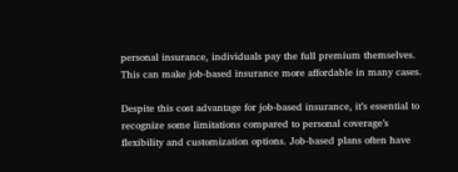personal insurance, individuals pay the full premium themselves. This can make job-based insurance more affordable in many cases.

Despite this cost advantage for job-based insurance, it’s essential to recognize some limitations compared to personal coverage’s flexibility and customization options. Job-based plans often have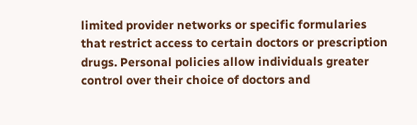limited provider networks or specific formularies that restrict access to certain doctors or prescription drugs. Personal policies allow individuals greater control over their choice of doctors and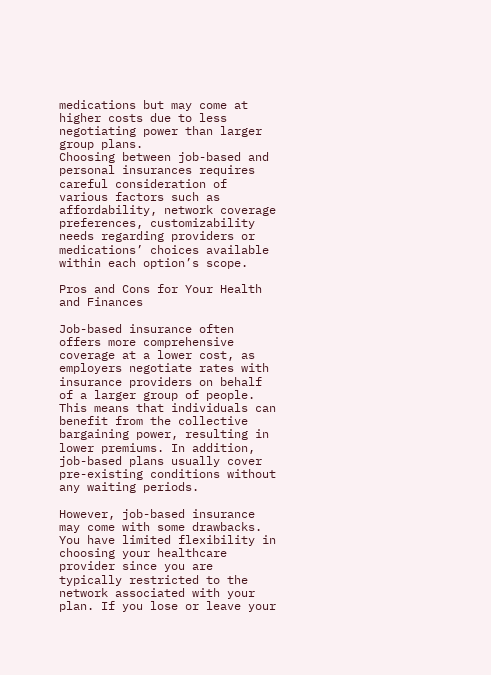medications but may come at higher costs due to less negotiating power than larger group plans.
Choosing between job-based and personal insurances requires careful consideration of various factors such as affordability, network coverage preferences, customizability needs regarding providers or medications’ choices available within each option’s scope.

Pros and Cons for Your Health and Finances

Job-based insurance often offers more comprehensive coverage at a lower cost, as employers negotiate rates with insurance providers on behalf of a larger group of people. This means that individuals can benefit from the collective bargaining power, resulting in lower premiums. In addition, job-based plans usually cover pre-existing conditions without any waiting periods.

However, job-based insurance may come with some drawbacks. You have limited flexibility in choosing your healthcare provider since you are typically restricted to the network associated with your plan. If you lose or leave your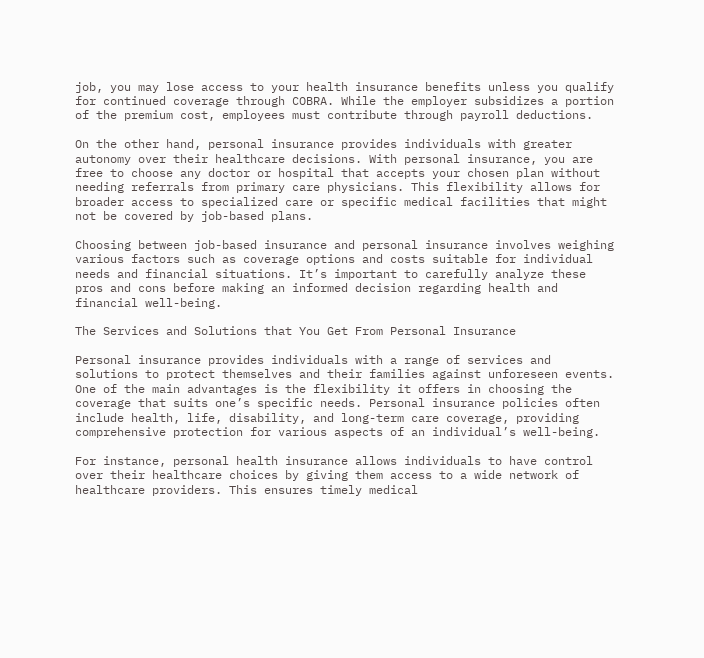job, you may lose access to your health insurance benefits unless you qualify for continued coverage through COBRA. While the employer subsidizes a portion of the premium cost, employees must contribute through payroll deductions.

On the other hand, personal insurance provides individuals with greater autonomy over their healthcare decisions. With personal insurance, you are free to choose any doctor or hospital that accepts your chosen plan without needing referrals from primary care physicians. This flexibility allows for broader access to specialized care or specific medical facilities that might not be covered by job-based plans.

Choosing between job-based insurance and personal insurance involves weighing various factors such as coverage options and costs suitable for individual needs and financial situations. It’s important to carefully analyze these pros and cons before making an informed decision regarding health and financial well-being.

The Services and Solutions that You Get From Personal Insurance

Personal insurance provides individuals with a range of services and solutions to protect themselves and their families against unforeseen events. One of the main advantages is the flexibility it offers in choosing the coverage that suits one’s specific needs. Personal insurance policies often include health, life, disability, and long-term care coverage, providing comprehensive protection for various aspects of an individual’s well-being.

For instance, personal health insurance allows individuals to have control over their healthcare choices by giving them access to a wide network of healthcare providers. This ensures timely medical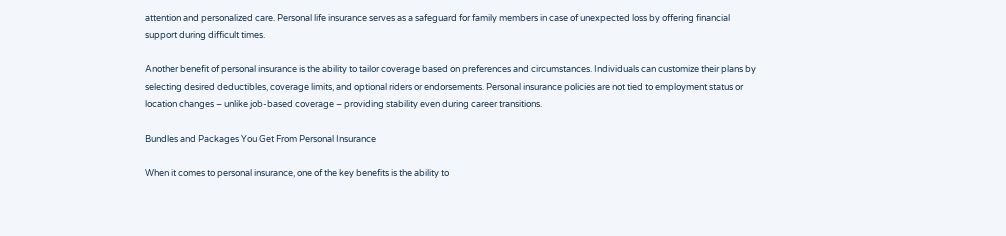attention and personalized care. Personal life insurance serves as a safeguard for family members in case of unexpected loss by offering financial support during difficult times.

Another benefit of personal insurance is the ability to tailor coverage based on preferences and circumstances. Individuals can customize their plans by selecting desired deductibles, coverage limits, and optional riders or endorsements. Personal insurance policies are not tied to employment status or location changes – unlike job-based coverage – providing stability even during career transitions.

Bundles and Packages You Get From Personal Insurance

When it comes to personal insurance, one of the key benefits is the ability to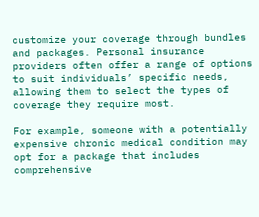customize your coverage through bundles and packages. Personal insurance providers often offer a range of options to suit individuals’ specific needs, allowing them to select the types of coverage they require most.

For example, someone with a potentially expensive chronic medical condition may opt for a package that includes comprehensive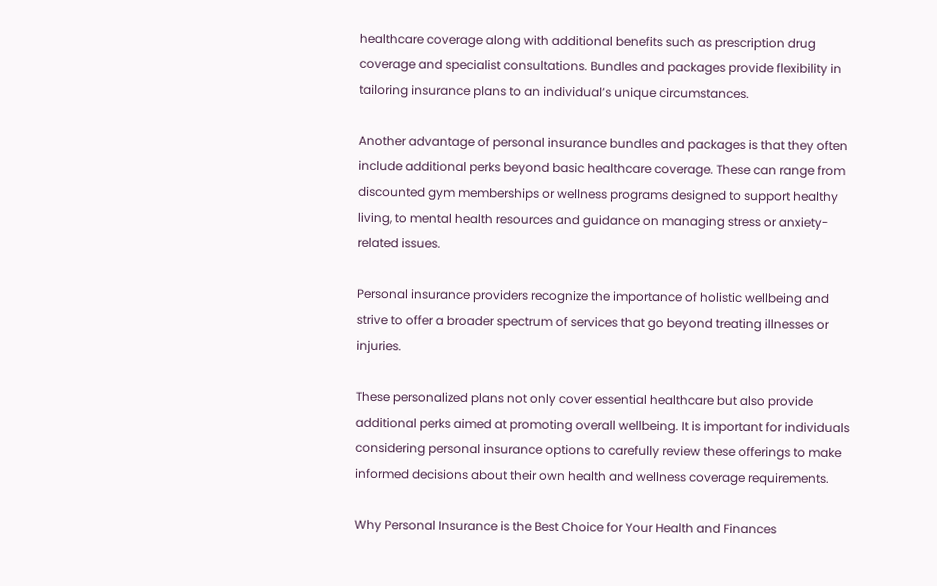healthcare coverage along with additional benefits such as prescription drug coverage and specialist consultations. Bundles and packages provide flexibility in tailoring insurance plans to an individual’s unique circumstances.

Another advantage of personal insurance bundles and packages is that they often include additional perks beyond basic healthcare coverage. These can range from discounted gym memberships or wellness programs designed to support healthy living, to mental health resources and guidance on managing stress or anxiety-related issues.

Personal insurance providers recognize the importance of holistic wellbeing and strive to offer a broader spectrum of services that go beyond treating illnesses or injuries.

These personalized plans not only cover essential healthcare but also provide additional perks aimed at promoting overall wellbeing. It is important for individuals considering personal insurance options to carefully review these offerings to make informed decisions about their own health and wellness coverage requirements.

Why Personal Insurance is the Best Choice for Your Health and Finances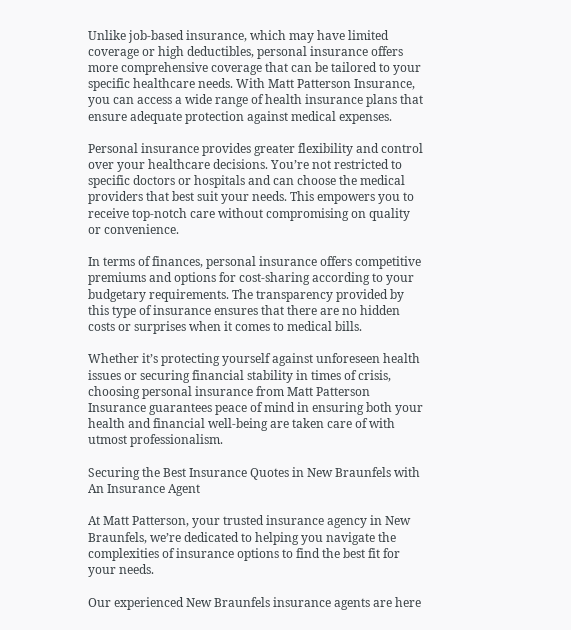Unlike job-based insurance, which may have limited coverage or high deductibles, personal insurance offers more comprehensive coverage that can be tailored to your specific healthcare needs. With Matt Patterson Insurance, you can access a wide range of health insurance plans that ensure adequate protection against medical expenses.

Personal insurance provides greater flexibility and control over your healthcare decisions. You’re not restricted to specific doctors or hospitals and can choose the medical providers that best suit your needs. This empowers you to receive top-notch care without compromising on quality or convenience.

In terms of finances, personal insurance offers competitive premiums and options for cost-sharing according to your budgetary requirements. The transparency provided by this type of insurance ensures that there are no hidden costs or surprises when it comes to medical bills.

Whether it’s protecting yourself against unforeseen health issues or securing financial stability in times of crisis, choosing personal insurance from Matt Patterson Insurance guarantees peace of mind in ensuring both your health and financial well-being are taken care of with utmost professionalism.

Securing the Best Insurance Quotes in New Braunfels with An Insurance Agent

At Matt Patterson, your trusted insurance agency in New Braunfels, we’re dedicated to helping you navigate the complexities of insurance options to find the best fit for your needs.

Our experienced New Braunfels insurance agents are here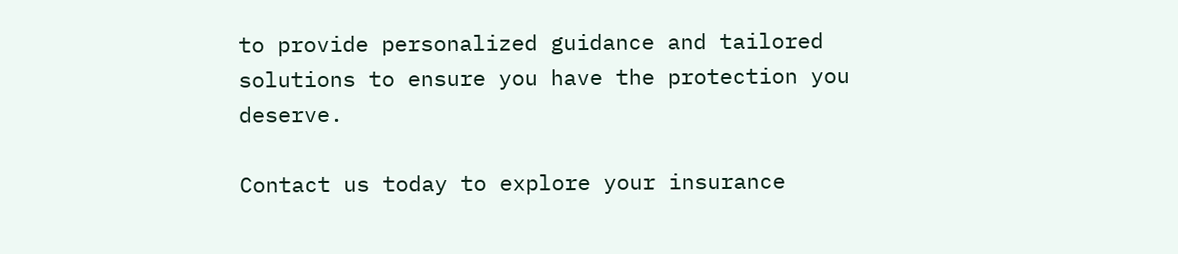to provide personalized guidance and tailored solutions to ensure you have the protection you deserve.

Contact us today to explore your insurance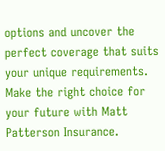options and uncover the perfect coverage that suits your unique requirements. Make the right choice for your future with Matt Patterson Insurance.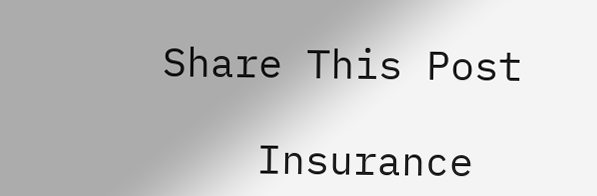Share This Post

    Insurance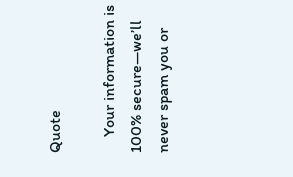Quote

    Your information is 100% secure—we’ll never spam you or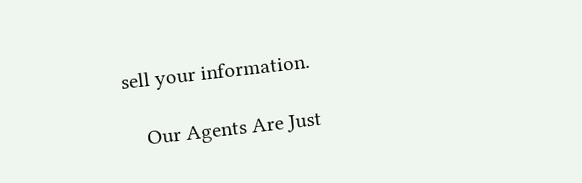sell your information.

    Our Agents Are Just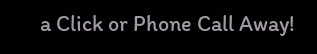a Click or Phone Call Away!